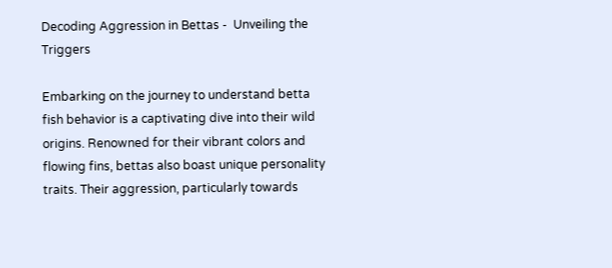Decoding Aggression in Bettas -  Unveiling the Triggers

Embarking on the journey to understand betta fish behavior is a captivating dive into their wild origins. Renowned for their vibrant colors and flowing fins, bettas also boast unique personality traits. Their aggression, particularly towards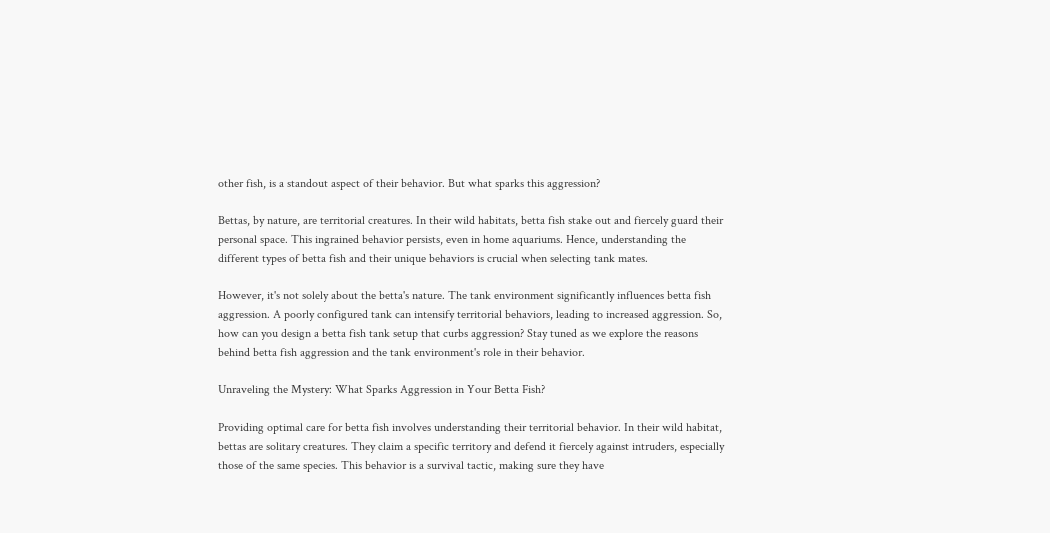other fish, is a standout aspect of their behavior. But what sparks this aggression?

Bettas, by nature, are territorial creatures. In their wild habitats, betta fish stake out and fiercely guard their personal space. This ingrained behavior persists, even in home aquariums. Hence, understanding the different types of betta fish and their unique behaviors is crucial when selecting tank mates.

However, it's not solely about the betta's nature. The tank environment significantly influences betta fish aggression. A poorly configured tank can intensify territorial behaviors, leading to increased aggression. So, how can you design a betta fish tank setup that curbs aggression? Stay tuned as we explore the reasons behind betta fish aggression and the tank environment's role in their behavior.

Unraveling the Mystery: What Sparks Aggression in Your Betta Fish?

Providing optimal care for betta fish involves understanding their territorial behavior. In their wild habitat, bettas are solitary creatures. They claim a specific territory and defend it fiercely against intruders, especially those of the same species. This behavior is a survival tactic, making sure they have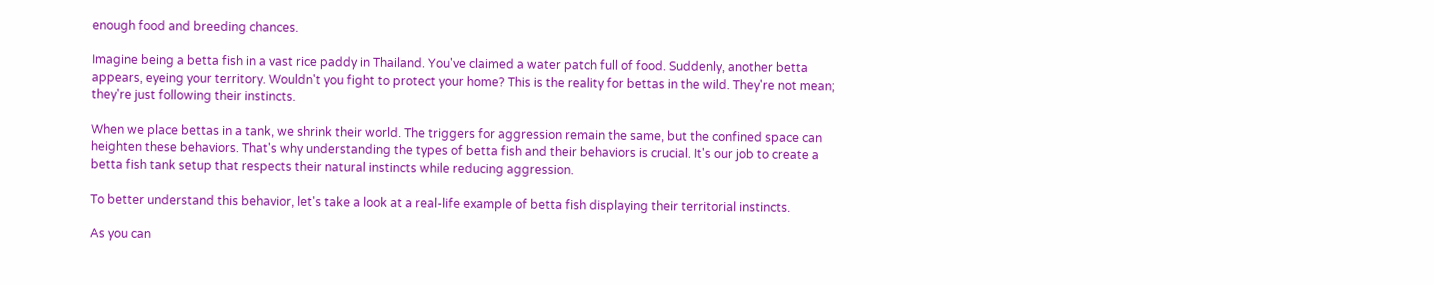enough food and breeding chances.

Imagine being a betta fish in a vast rice paddy in Thailand. You've claimed a water patch full of food. Suddenly, another betta appears, eyeing your territory. Wouldn't you fight to protect your home? This is the reality for bettas in the wild. They're not mean; they're just following their instincts.

When we place bettas in a tank, we shrink their world. The triggers for aggression remain the same, but the confined space can heighten these behaviors. That's why understanding the types of betta fish and their behaviors is crucial. It's our job to create a betta fish tank setup that respects their natural instincts while reducing aggression.

To better understand this behavior, let's take a look at a real-life example of betta fish displaying their territorial instincts.

As you can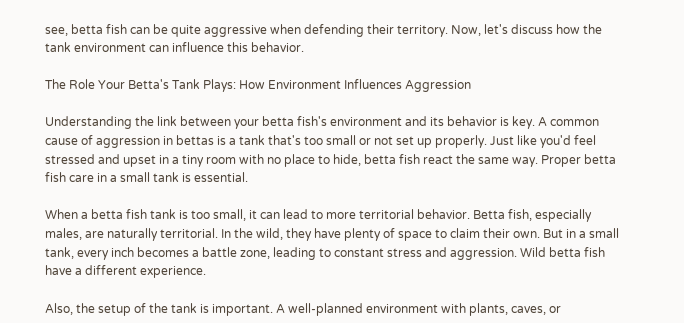see, betta fish can be quite aggressive when defending their territory. Now, let's discuss how the tank environment can influence this behavior.

The Role Your Betta's Tank Plays: How Environment Influences Aggression

Understanding the link between your betta fish's environment and its behavior is key. A common cause of aggression in bettas is a tank that's too small or not set up properly. Just like you'd feel stressed and upset in a tiny room with no place to hide, betta fish react the same way. Proper betta fish care in a small tank is essential.

When a betta fish tank is too small, it can lead to more territorial behavior. Betta fish, especially males, are naturally territorial. In the wild, they have plenty of space to claim their own. But in a small tank, every inch becomes a battle zone, leading to constant stress and aggression. Wild betta fish have a different experience.

Also, the setup of the tank is important. A well-planned environment with plants, caves, or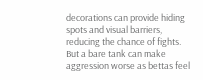decorations can provide hiding spots and visual barriers, reducing the chance of fights. But a bare tank can make aggression worse as bettas feel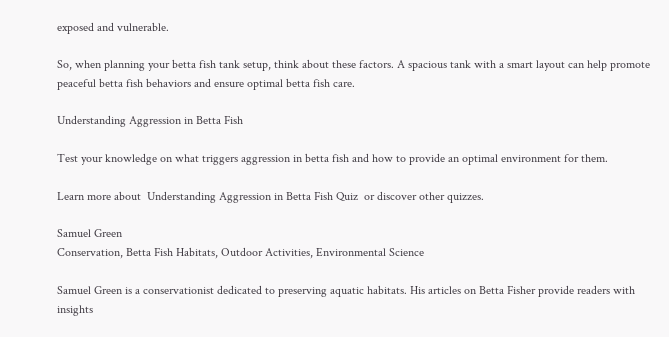exposed and vulnerable.

So, when planning your betta fish tank setup, think about these factors. A spacious tank with a smart layout can help promote peaceful betta fish behaviors and ensure optimal betta fish care.

Understanding Aggression in Betta Fish

Test your knowledge on what triggers aggression in betta fish and how to provide an optimal environment for them.

Learn more about  Understanding Aggression in Betta Fish Quiz  or discover other quizzes.

Samuel Green
Conservation, Betta Fish Habitats, Outdoor Activities, Environmental Science

Samuel Green is a conservationist dedicated to preserving aquatic habitats. His articles on Betta Fisher provide readers with insights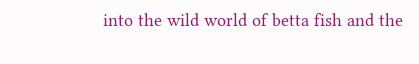into the wild world of betta fish and the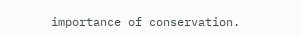importance of conservation.